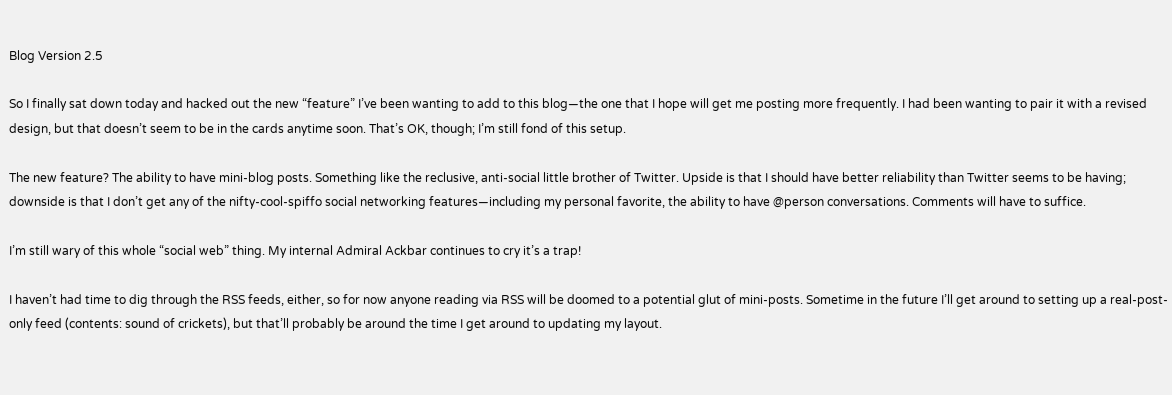Blog Version 2.5

So I finally sat down today and hacked out the new “feature” I’ve been wanting to add to this blog—the one that I hope will get me posting more frequently. I had been wanting to pair it with a revised design, but that doesn’t seem to be in the cards anytime soon. That’s OK, though; I’m still fond of this setup.

The new feature? The ability to have mini-blog posts. Something like the reclusive, anti-social little brother of Twitter. Upside is that I should have better reliability than Twitter seems to be having; downside is that I don’t get any of the nifty-cool-spiffo social networking features—including my personal favorite, the ability to have @person conversations. Comments will have to suffice.

I’m still wary of this whole “social web” thing. My internal Admiral Ackbar continues to cry it’s a trap!

I haven’t had time to dig through the RSS feeds, either, so for now anyone reading via RSS will be doomed to a potential glut of mini-posts. Sometime in the future I’ll get around to setting up a real-post-only feed (contents: sound of crickets), but that’ll probably be around the time I get around to updating my layout.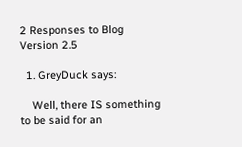2 Responses to Blog Version 2.5

  1. GreyDuck says:

    Well, there IS something to be said for an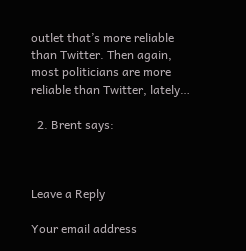outlet that’s more reliable than Twitter. Then again, most politicians are more reliable than Twitter, lately…

  2. Brent says:



Leave a Reply

Your email address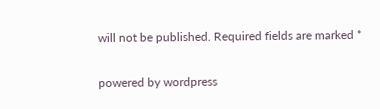will not be published. Required fields are marked *

powered by wordpress